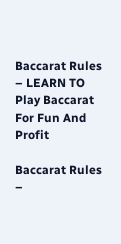Baccarat Rules – LEARN TO Play Baccarat For Fun And Profit

Baccarat Rules –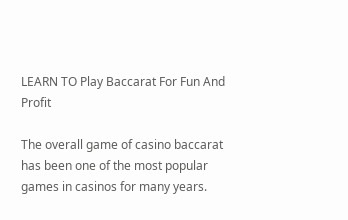LEARN TO Play Baccarat For Fun And Profit

The overall game of casino baccarat has been one of the most popular games in casinos for many years.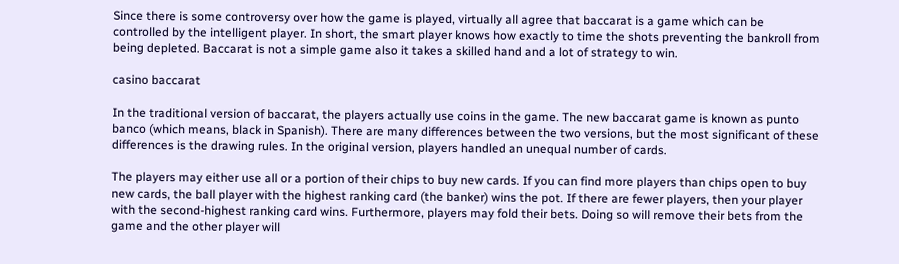Since there is some controversy over how the game is played, virtually all agree that baccarat is a game which can be controlled by the intelligent player. In short, the smart player knows how exactly to time the shots preventing the bankroll from being depleted. Baccarat is not a simple game also it takes a skilled hand and a lot of strategy to win.

casino baccarat

In the traditional version of baccarat, the players actually use coins in the game. The new baccarat game is known as punto banco (which means, black in Spanish). There are many differences between the two versions, but the most significant of these differences is the drawing rules. In the original version, players handled an unequal number of cards.

The players may either use all or a portion of their chips to buy new cards. If you can find more players than chips open to buy new cards, the ball player with the highest ranking card (the banker) wins the pot. If there are fewer players, then your player with the second-highest ranking card wins. Furthermore, players may fold their bets. Doing so will remove their bets from the game and the other player will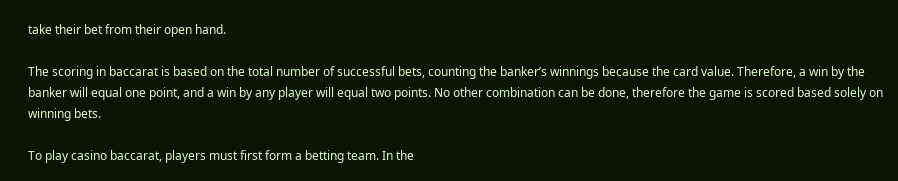take their bet from their open hand.

The scoring in baccarat is based on the total number of successful bets, counting the banker’s winnings because the card value. Therefore, a win by the banker will equal one point, and a win by any player will equal two points. No other combination can be done, therefore the game is scored based solely on winning bets.

To play casino baccarat, players must first form a betting team. In the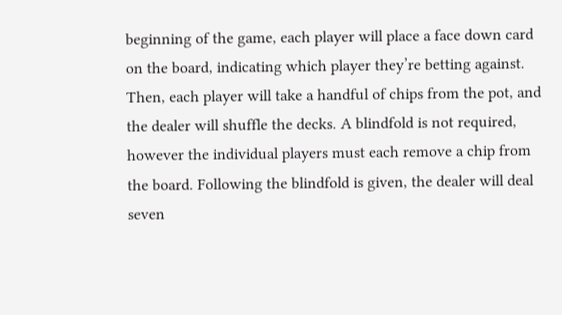beginning of the game, each player will place a face down card on the board, indicating which player they’re betting against. Then, each player will take a handful of chips from the pot, and the dealer will shuffle the decks. A blindfold is not required, however the individual players must each remove a chip from the board. Following the blindfold is given, the dealer will deal seven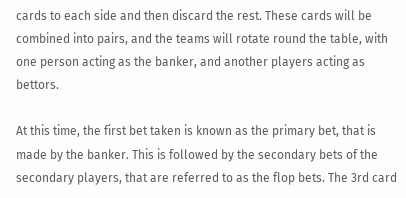cards to each side and then discard the rest. These cards will be combined into pairs, and the teams will rotate round the table, with one person acting as the banker, and another players acting as bettors.

At this time, the first bet taken is known as the primary bet, that is made by the banker. This is followed by the secondary bets of the secondary players, that are referred to as the flop bets. The 3rd card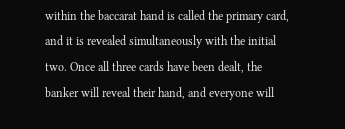within the baccarat hand is called the primary card, and it is revealed simultaneously with the initial two. Once all three cards have been dealt, the banker will reveal their hand, and everyone will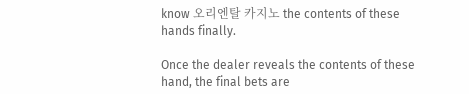know 오리엔탈 카지노 the contents of these hands finally.

Once the dealer reveals the contents of these hand, the final bets are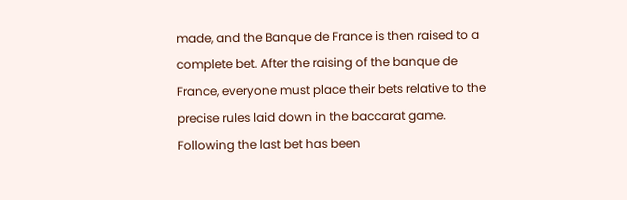made, and the Banque de France is then raised to a complete bet. After the raising of the banque de France, everyone must place their bets relative to the precise rules laid down in the baccarat game. Following the last bet has been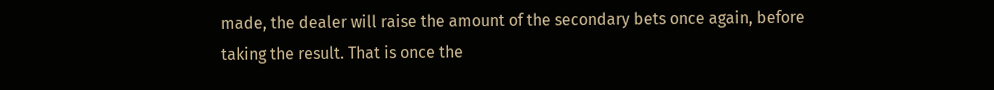made, the dealer will raise the amount of the secondary bets once again, before taking the result. That is once the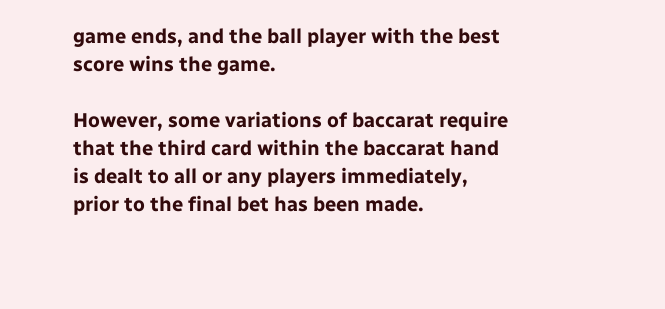game ends, and the ball player with the best score wins the game.

However, some variations of baccarat require that the third card within the baccarat hand is dealt to all or any players immediately, prior to the final bet has been made.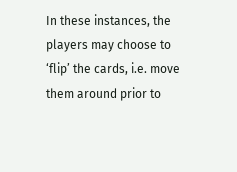In these instances, the players may choose to ‘flip’ the cards, i.e. move them around prior to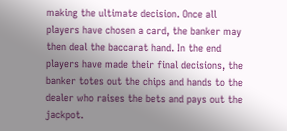making the ultimate decision. Once all players have chosen a card, the banker may then deal the baccarat hand. In the end players have made their final decisions, the banker totes out the chips and hands to the dealer who raises the bets and pays out the jackpot.